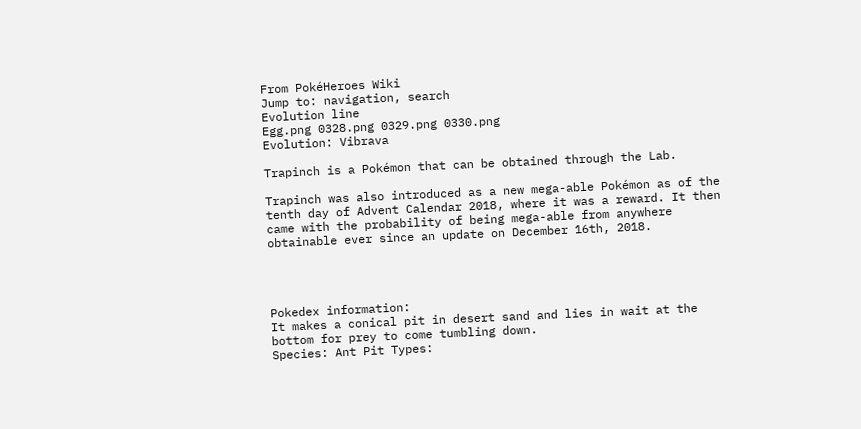From PokéHeroes Wiki
Jump to: navigation, search
Evolution line
Egg.png 0328.png 0329.png 0330.png
Evolution: Vibrava

Trapinch is a Pokémon that can be obtained through the Lab.

Trapinch was also introduced as a new mega-able Pokémon as of the tenth day of Advent Calendar 2018, where it was a reward. It then came with the probability of being mega-able from anywhere obtainable ever since an update on December 16th, 2018.




Pokedex information:
It makes a conical pit in desert sand and lies in wait at the bottom for prey to come tumbling down.
Species: Ant Pit Types: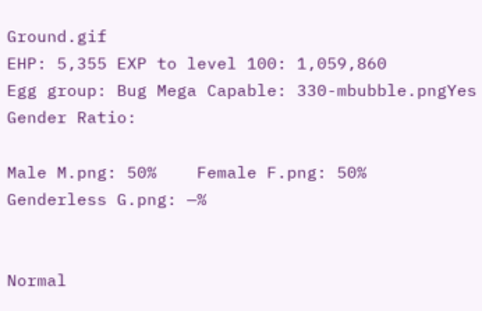Ground.gif
EHP: 5,355 EXP to level 100: 1,059,860
Egg group: Bug Mega Capable: 330-mbubble.pngYes
Gender Ratio:

Male M.png: 50%    Female F.png: 50%    Genderless G.png: —%


Normal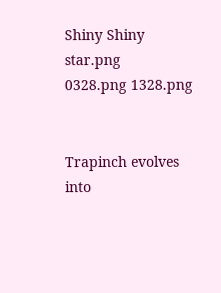Shiny Shiny star.png
0328.png 1328.png


Trapinch evolves into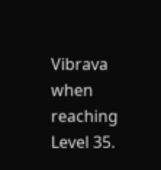Vibrava when reaching Level 35.